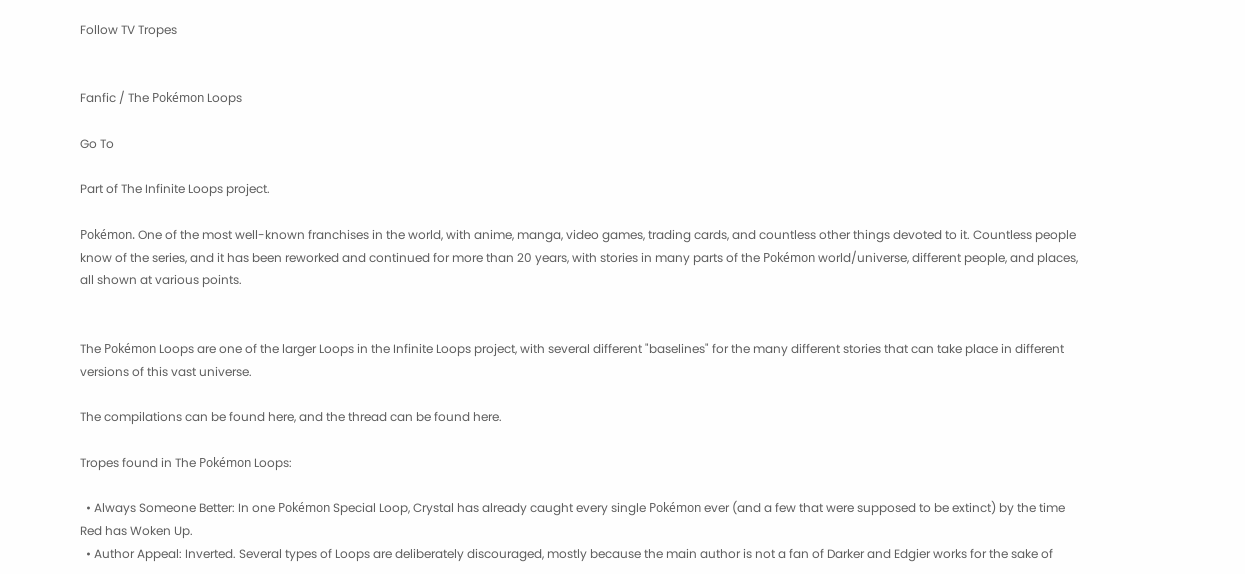Follow TV Tropes


Fanfic / The Pokémon Loops

Go To

Part of The Infinite Loops project.

Pokémon. One of the most well-known franchises in the world, with anime, manga, video games, trading cards, and countless other things devoted to it. Countless people know of the series, and it has been reworked and continued for more than 20 years, with stories in many parts of the Pokémon world/universe, different people, and places, all shown at various points.


The Pokémon Loops are one of the larger Loops in the Infinite Loops project, with several different "baselines" for the many different stories that can take place in different versions of this vast universe.

The compilations can be found here, and the thread can be found here.

Tropes found in The Pokémon Loops:

  • Always Someone Better: In one Pokémon Special Loop, Crystal has already caught every single Pokémon ever (and a few that were supposed to be extinct) by the time Red has Woken Up.
  • Author Appeal: Inverted. Several types of Loops are deliberately discouraged, mostly because the main author is not a fan of Darker and Edgier works for the sake of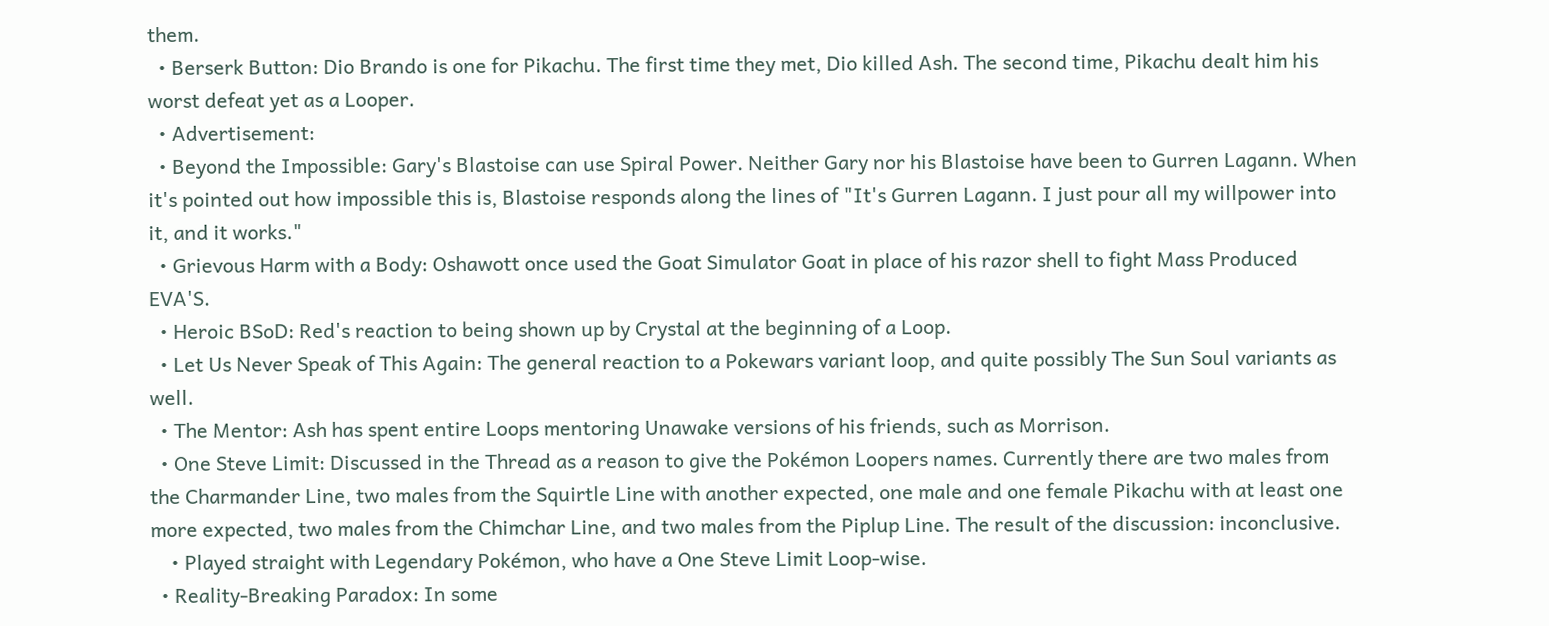them.
  • Berserk Button: Dio Brando is one for Pikachu. The first time they met, Dio killed Ash. The second time, Pikachu dealt him his worst defeat yet as a Looper.
  • Advertisement:
  • Beyond the Impossible: Gary's Blastoise can use Spiral Power. Neither Gary nor his Blastoise have been to Gurren Lagann. When it's pointed out how impossible this is, Blastoise responds along the lines of "It's Gurren Lagann. I just pour all my willpower into it, and it works."
  • Grievous Harm with a Body: Oshawott once used the Goat Simulator Goat in place of his razor shell to fight Mass Produced EVA'S.
  • Heroic BSoD: Red's reaction to being shown up by Crystal at the beginning of a Loop.
  • Let Us Never Speak of This Again: The general reaction to a Pokewars variant loop, and quite possibly The Sun Soul variants as well.
  • The Mentor: Ash has spent entire Loops mentoring Unawake versions of his friends, such as Morrison.
  • One Steve Limit: Discussed in the Thread as a reason to give the Pokémon Loopers names. Currently there are two males from the Charmander Line, two males from the Squirtle Line with another expected, one male and one female Pikachu with at least one more expected, two males from the Chimchar Line, and two males from the Piplup Line. The result of the discussion: inconclusive.
    • Played straight with Legendary Pokémon, who have a One Steve Limit Loop-wise.
  • Reality-Breaking Paradox: In some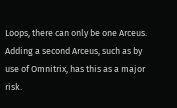Loops, there can only be one Arceus. Adding a second Arceus, such as by use of Omnitrix, has this as a major risk.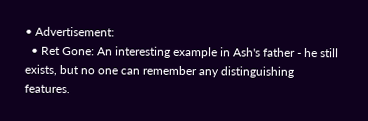• Advertisement:
  • Ret Gone: An interesting example in Ash's father - he still exists, but no one can remember any distinguishing features.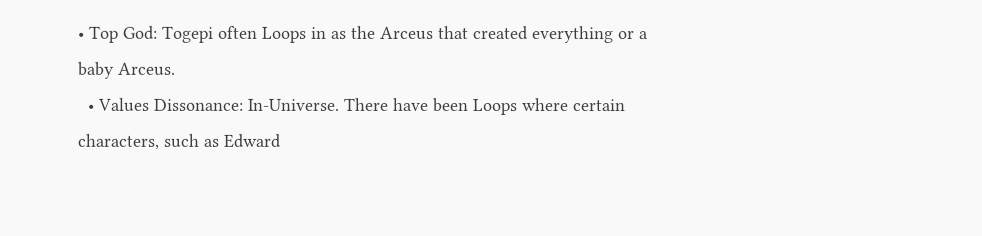• Top God: Togepi often Loops in as the Arceus that created everything or a baby Arceus.
  • Values Dissonance: In-Universe. There have been Loops where certain characters, such as Edward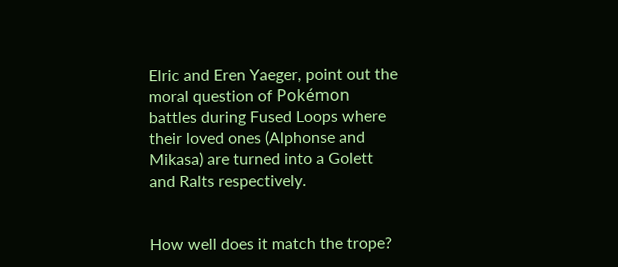Elric and Eren Yaeger, point out the moral question of Pokémon battles during Fused Loops where their loved ones (Alphonse and Mikasa) are turned into a Golett and Ralts respectively.


How well does it match the trope?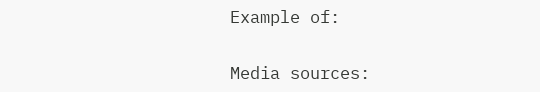Example of:


Media sources: